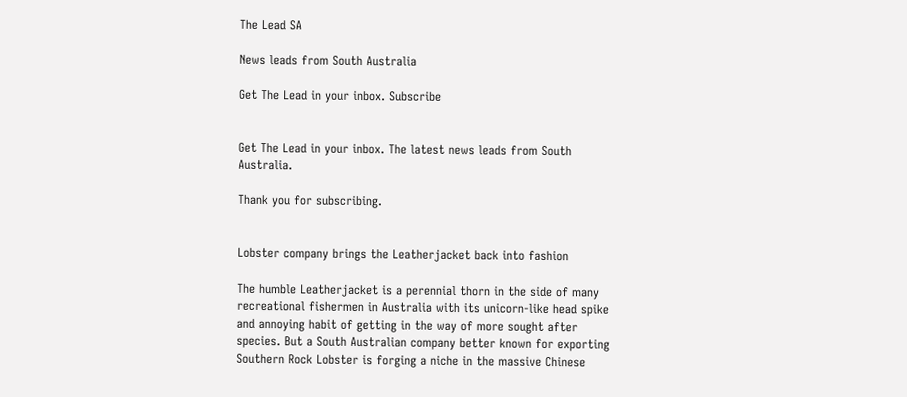The Lead SA

News leads from South Australia

Get The Lead in your inbox. Subscribe


Get The Lead in your inbox. The latest news leads from South Australia.

Thank you for subscribing.


Lobster company brings the Leatherjacket back into fashion

The humble Leatherjacket is a perennial thorn in the side of many recreational fishermen in Australia with its unicorn-like head spike and annoying habit of getting in the way of more sought after species. But a South Australian company better known for exporting Southern Rock Lobster is forging a niche in the massive Chinese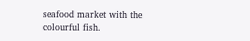seafood market with the colourful fish.